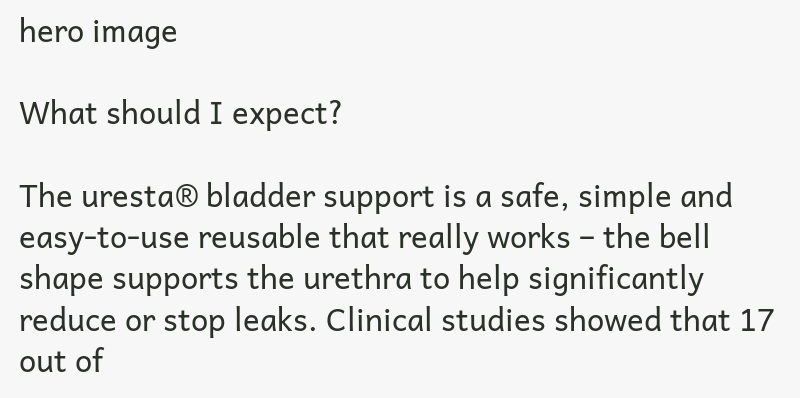hero image

What should I expect?

The uresta® bladder support is a safe, simple and easy-to-use reusable that really works – the bell shape supports the urethra to help significantly reduce or stop leaks. Clinical studies showed that 17 out of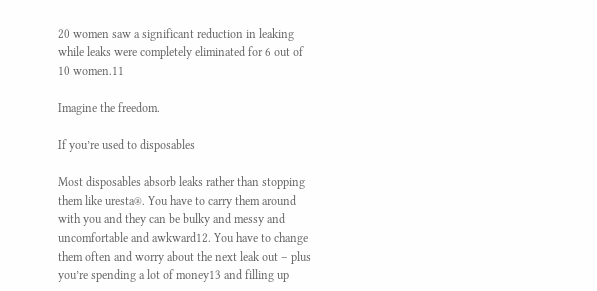20 women saw a significant reduction in leaking while leaks were completely eliminated for 6 out of 10 women.11

Imagine the freedom.

If you’re used to disposables

Most disposables absorb leaks rather than stopping them like uresta®. You have to carry them around with you and they can be bulky and messy and uncomfortable and awkward12. You have to change them often and worry about the next leak out – plus you’re spending a lot of money13 and filling up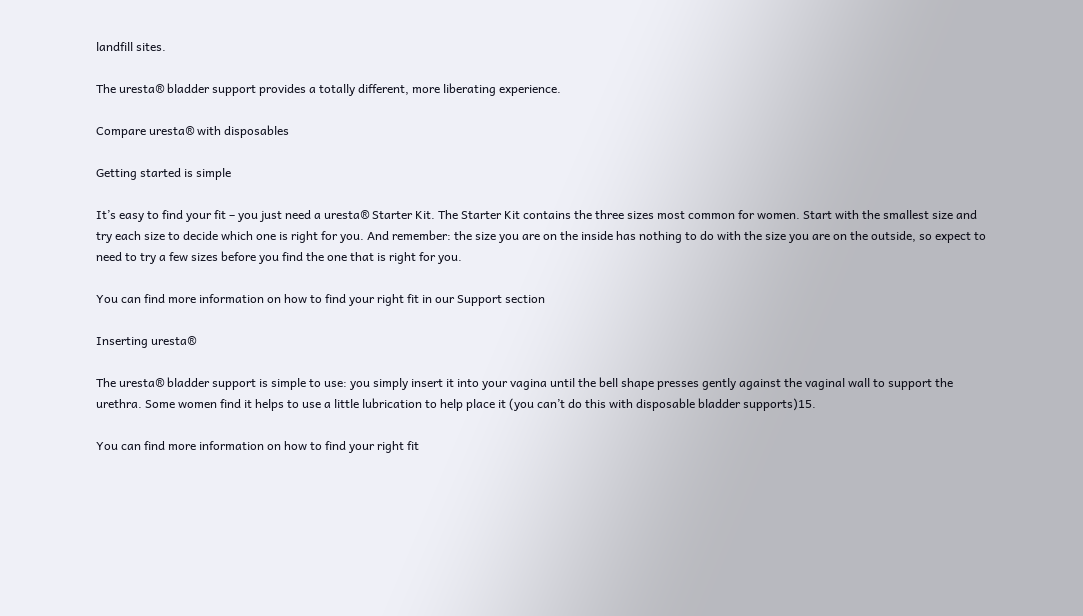landfill sites.

The uresta® bladder support provides a totally different, more liberating experience.

Compare uresta® with disposables

Getting started is simple

It’s easy to find your fit – you just need a uresta® Starter Kit. The Starter Kit contains the three sizes most common for women. Start with the smallest size and try each size to decide which one is right for you. And remember: the size you are on the inside has nothing to do with the size you are on the outside, so expect to need to try a few sizes before you find the one that is right for you.

You can find more information on how to find your right fit in our Support section

Inserting uresta®

The uresta® bladder support is simple to use: you simply insert it into your vagina until the bell shape presses gently against the vaginal wall to support the urethra. Some women find it helps to use a little lubrication to help place it (you can’t do this with disposable bladder supports)15.

You can find more information on how to find your right fit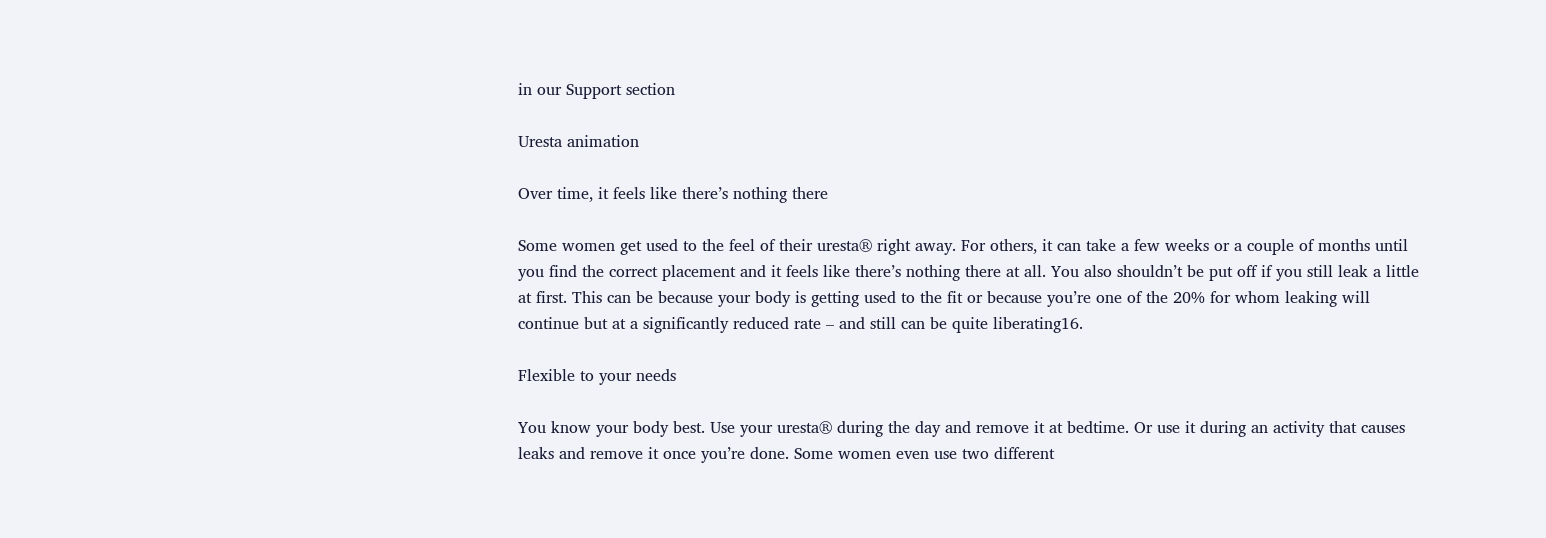in our Support section

Uresta animation

Over time, it feels like there’s nothing there

Some women get used to the feel of their uresta® right away. For others, it can take a few weeks or a couple of months until you find the correct placement and it feels like there’s nothing there at all. You also shouldn’t be put off if you still leak a little at first. This can be because your body is getting used to the fit or because you’re one of the 20% for whom leaking will continue but at a significantly reduced rate – and still can be quite liberating16.

Flexible to your needs

You know your body best. Use your uresta® during the day and remove it at bedtime. Or use it during an activity that causes leaks and remove it once you’re done. Some women even use two different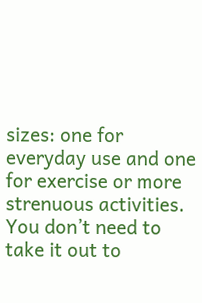sizes: one for everyday use and one for exercise or more strenuous activities. You don’t need to take it out to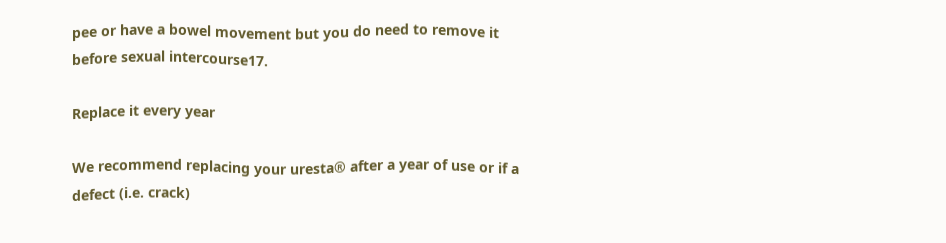pee or have a bowel movement but you do need to remove it before sexual intercourse17.

Replace it every year

We recommend replacing your uresta® after a year of use or if a defect (i.e. crack)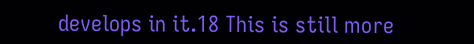develops in it.18 This is still more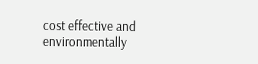cost effective and environmentally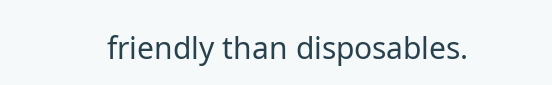friendly than disposables.